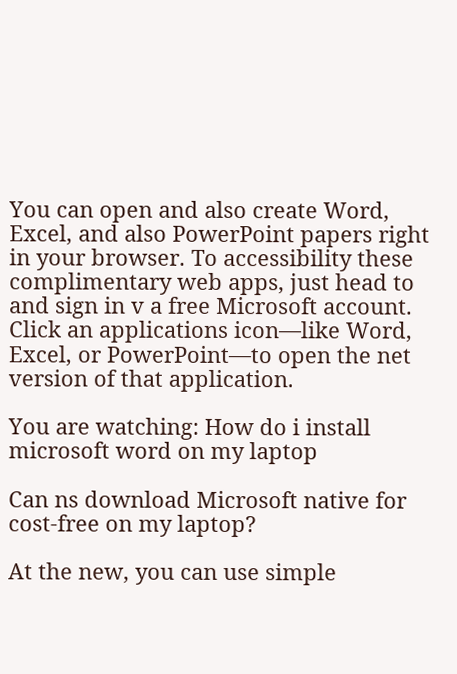You can open and also create Word, Excel, and also PowerPoint papers right in your browser. To accessibility these complimentary web apps, just head to and sign in v a free Microsoft account. Click an applications icon—like Word, Excel, or PowerPoint—to open the net version of that application.

You are watching: How do i install microsoft word on my laptop

Can ns download Microsoft native for cost-free on my laptop?

At the new, you can use simple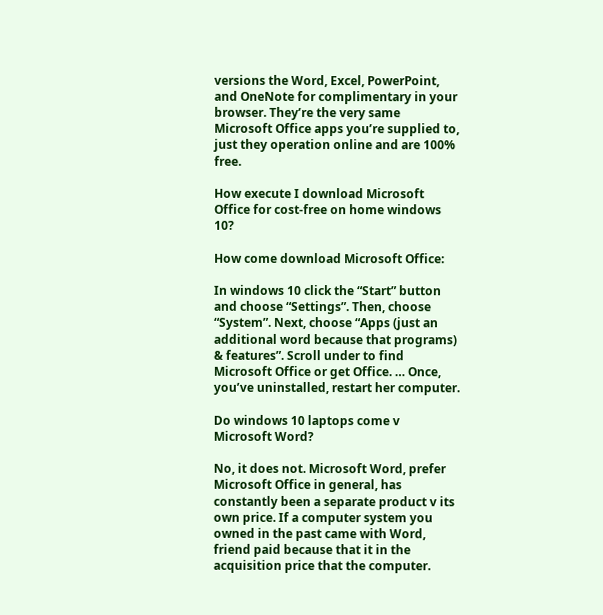versions the Word, Excel, PowerPoint, and OneNote for complimentary in your browser. They’re the very same Microsoft Office apps you’re supplied to, just they operation online and are 100% free.

How execute I download Microsoft Office for cost-free on home windows 10?

How come download Microsoft Office:

In windows 10 click the “Start” button and choose “Settings”. Then, choose “System”. Next, choose “Apps (just an additional word because that programs) & features”. Scroll under to find Microsoft Office or get Office. … Once, you’ve uninstalled, restart her computer.

Do windows 10 laptops come v Microsoft Word?

No, it does not. Microsoft Word, prefer Microsoft Office in general, has constantly been a separate product v its own price. If a computer system you owned in the past came with Word, friend paid because that it in the acquisition price that the computer.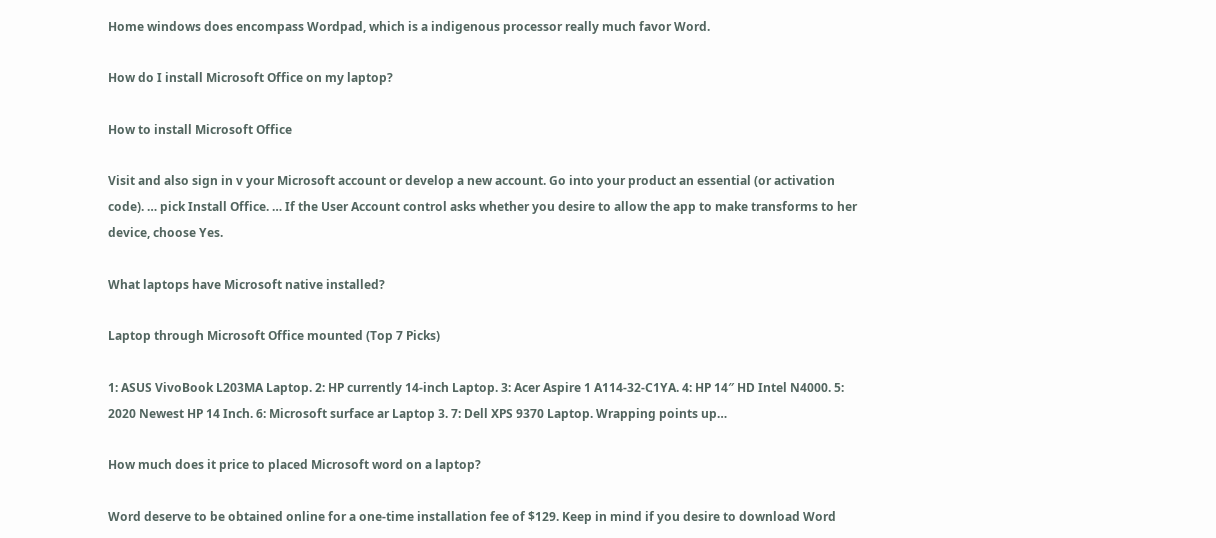Home windows does encompass Wordpad, which is a indigenous processor really much favor Word.

How do I install Microsoft Office on my laptop?

How to install Microsoft Office

Visit and also sign in v your Microsoft account or develop a new account. Go into your product an essential (or activation code). … pick Install Office. … If the User Account control asks whether you desire to allow the app to make transforms to her device, choose Yes.

What laptops have Microsoft native installed?

Laptop through Microsoft Office mounted (Top 7 Picks)

1: ASUS VivoBook L203MA Laptop. 2: HP currently 14-inch Laptop. 3: Acer Aspire 1 A114-32-C1YA. 4: HP 14″ HD Intel N4000. 5: 2020 Newest HP 14 Inch. 6: Microsoft surface ar Laptop 3. 7: Dell XPS 9370 Laptop. Wrapping points up…

How much does it price to placed Microsoft word on a laptop?

Word deserve to be obtained online for a one-time installation fee of $129. Keep in mind if you desire to download Word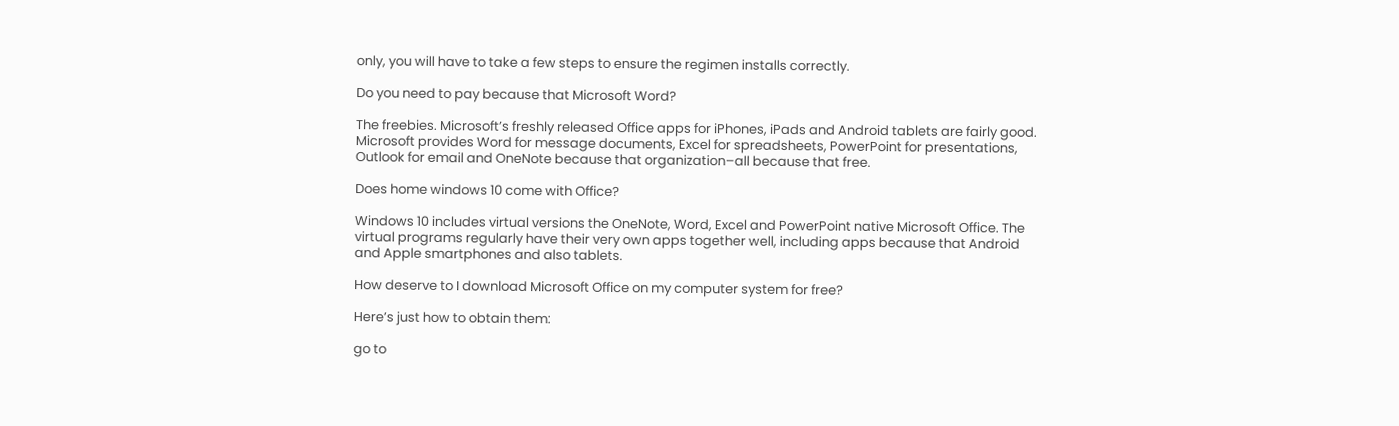only, you will have to take a few steps to ensure the regimen installs correctly.

Do you need to pay because that Microsoft Word?

The freebies. Microsoft’s freshly released Office apps for iPhones, iPads and Android tablets are fairly good. Microsoft provides Word for message documents, Excel for spreadsheets, PowerPoint for presentations, Outlook for email and OneNote because that organization–all because that free.

Does home windows 10 come with Office?

Windows 10 includes virtual versions the OneNote, Word, Excel and PowerPoint native Microsoft Office. The virtual programs regularly have their very own apps together well, including apps because that Android and Apple smartphones and also tablets.

How deserve to I download Microsoft Office on my computer system for free?

Here’s just how to obtain them:

go to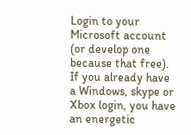Login to your Microsoft account (or develop one because that free). If you already have a Windows, skype or Xbox login, you have an energetic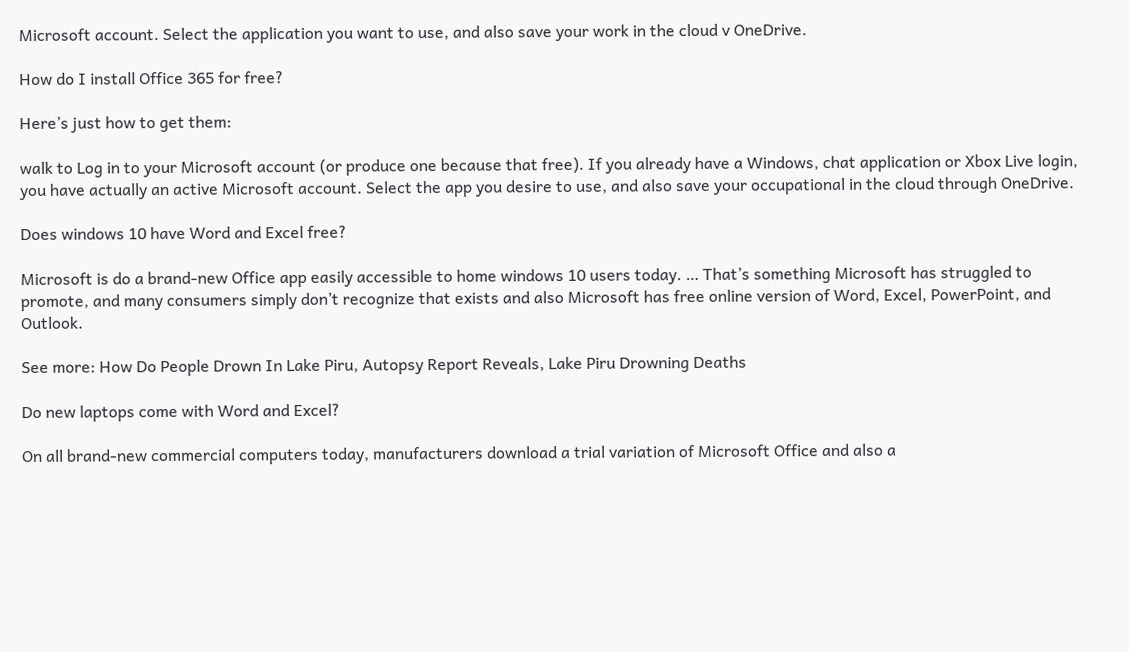Microsoft account. Select the application you want to use, and also save your work in the cloud v OneDrive.

How do I install Office 365 for free?

Here’s just how to get them:

walk to Log in to your Microsoft account (or produce one because that free). If you already have a Windows, chat application or Xbox Live login, you have actually an active Microsoft account. Select the app you desire to use, and also save your occupational in the cloud through OneDrive.

Does windows 10 have Word and Excel free?

Microsoft is do a brand-new Office app easily accessible to home windows 10 users today. … That’s something Microsoft has struggled to promote, and many consumers simply don’t recognize that exists and also Microsoft has free online version of Word, Excel, PowerPoint, and Outlook.

See more: How Do People Drown In Lake Piru, Autopsy Report Reveals, Lake Piru Drowning Deaths

Do new laptops come with Word and Excel?

On all brand-new commercial computers today, manufacturers download a trial variation of Microsoft Office and also a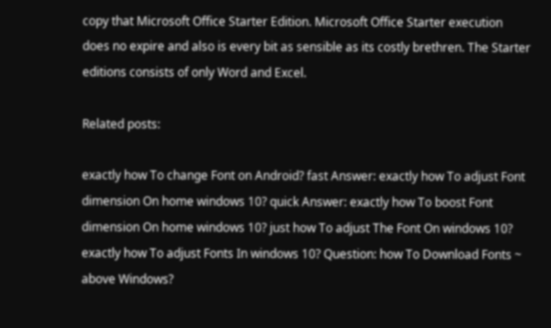copy that Microsoft Office Starter Edition. Microsoft Office Starter execution does no expire and also is every bit as sensible as its costly brethren. The Starter editions consists of only Word and Excel.

Related posts:

exactly how To change Font on Android? fast Answer: exactly how To adjust Font dimension On home windows 10? quick Answer: exactly how To boost Font dimension On home windows 10? just how To adjust The Font On windows 10? exactly how To adjust Fonts In windows 10? Question: how To Download Fonts ~ above Windows?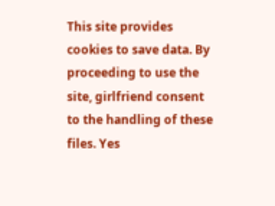This site provides cookies to save data. By proceeding to use the site, girlfriend consent to the handling of these files. Yes